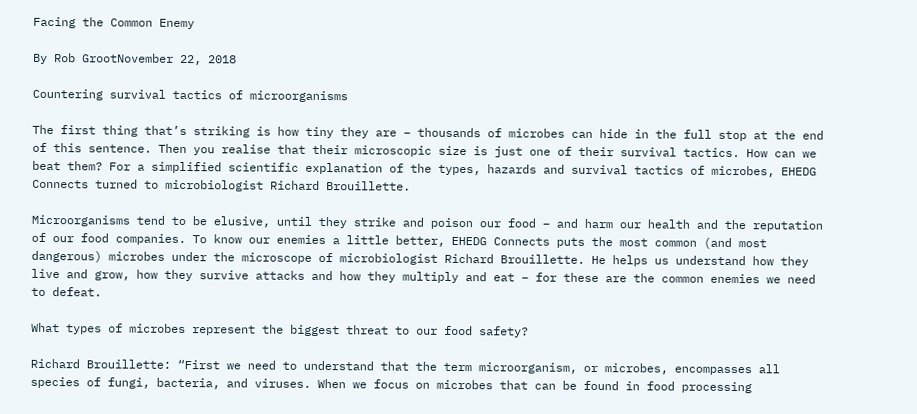Facing the Common Enemy

By Rob GrootNovember 22, 2018

Countering survival tactics of microorganisms

The first thing that’s striking is how tiny they are – thousands of microbes can hide in the full stop at the end of this sentence. Then you realise that their microscopic size is just one of their survival tactics. How can we beat them? For a simplified scientific explanation of the types, hazards and survival tactics of microbes, EHEDG Connects turned to microbiologist Richard Brouillette.

Microorganisms tend to be elusive, until they strike and poison our food – and harm our health and the reputation of our food companies. To know our enemies a little better, EHEDG Connects puts the most common (and most dangerous) microbes under the microscope of microbiologist Richard Brouillette. He helps us understand how they live and grow, how they survive attacks and how they multiply and eat – for these are the common enemies we need to defeat.

What types of microbes represent the biggest threat to our food safety?

Richard Brouillette: “First we need to understand that the term microorganism, or microbes, encompasses all species of fungi, bacteria, and viruses. When we focus on microbes that can be found in food processing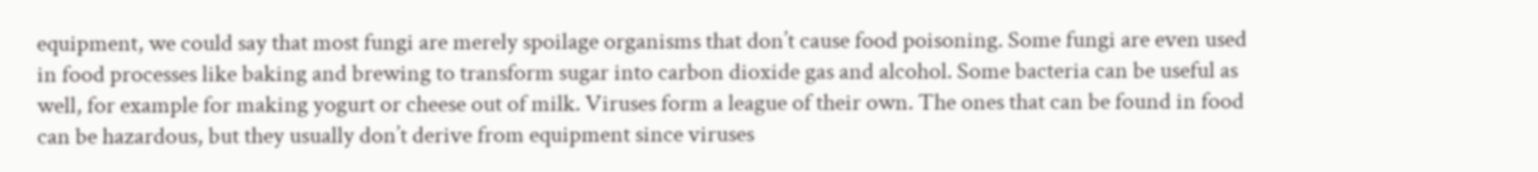equipment, we could say that most fungi are merely spoilage organisms that don’t cause food poisoning. Some fungi are even used in food processes like baking and brewing to transform sugar into carbon dioxide gas and alcohol. Some bacteria can be useful as well, for example for making yogurt or cheese out of milk. Viruses form a league of their own. The ones that can be found in food can be hazardous, but they usually don’t derive from equipment since viruses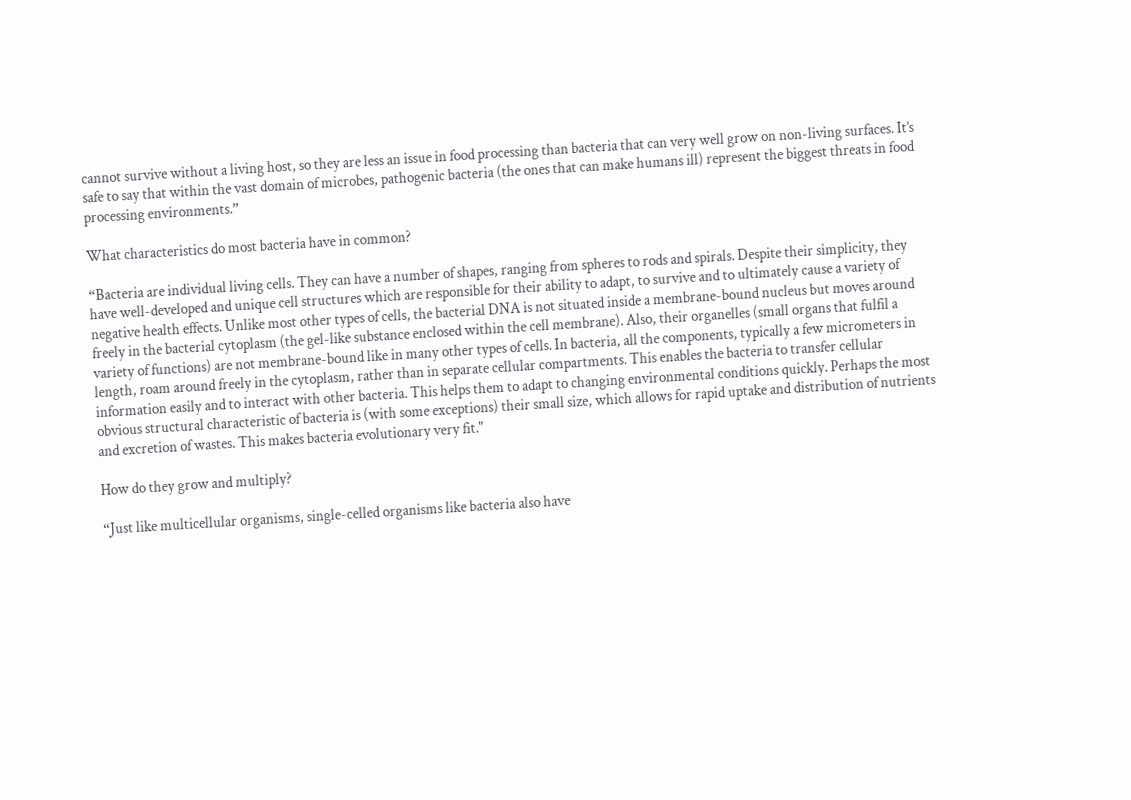cannot survive without a living host, so they are less an issue in food processing than bacteria that can very well grow on non-living surfaces. It’s safe to say that within the vast domain of microbes, pathogenic bacteria (the ones that can make humans ill) represent the biggest threats in food processing environments.”

What characteristics do most bacteria have in common?

“Bacteria are individual living cells. They can have a number of shapes, ranging from spheres to rods and spirals. Despite their simplicity, they have well-developed and unique cell structures which are responsible for their ability to adapt, to survive and to ultimately cause a variety of negative health effects. Unlike most other types of cells, the bacterial DNA is not situated inside a membrane-bound nucleus but moves around freely in the bacterial cytoplasm (the gel-like substance enclosed within the cell membrane). Also, their organelles (small organs that fulfil a variety of functions) are not membrane-bound like in many other types of cells. In bacteria, all the components, typically a few micrometers in length, roam around freely in the cytoplasm, rather than in separate cellular compartments. This enables the bacteria to transfer cellular information easily and to interact with other bacteria. This helps them to adapt to changing environmental conditions quickly. Perhaps the most obvious structural characteristic of bacteria is (with some exceptions) their small size, which allows for rapid uptake and distribution of nutrients and excretion of wastes. This makes bacteria evolutionary very fit."

How do they grow and multiply?

“Just like multicellular organisms, single-celled organisms like bacteria also have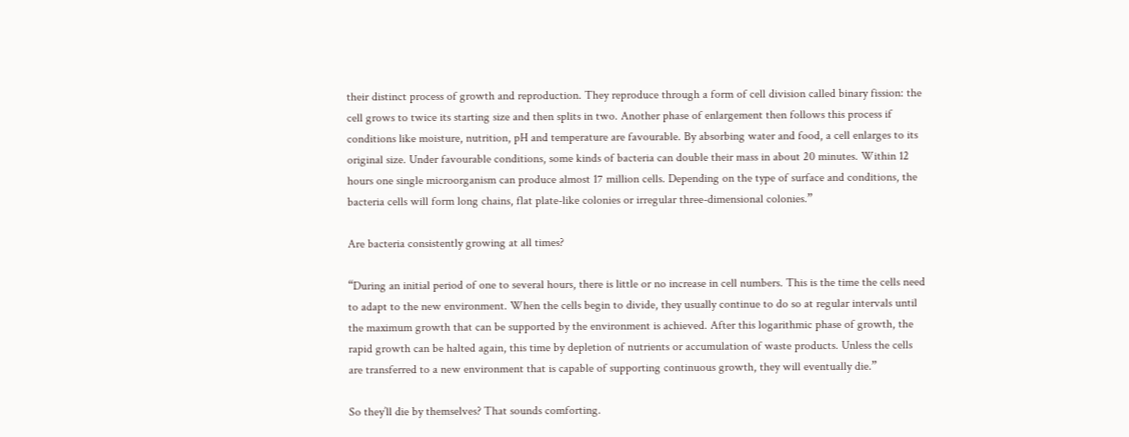their distinct process of growth and reproduction. They reproduce through a form of cell division called binary fission: the cell grows to twice its starting size and then splits in two. Another phase of enlargement then follows this process if conditions like moisture, nutrition, pH and temperature are favourable. By absorbing water and food, a cell enlarges to its original size. Under favourable conditions, some kinds of bacteria can double their mass in about 20 minutes. Within 12 hours one single microorganism can produce almost 17 million cells. Depending on the type of surface and conditions, the bacteria cells will form long chains, flat plate-like colonies or irregular three-dimensional colonies.”

Are bacteria consistently growing at all times?

“During an initial period of one to several hours, there is little or no increase in cell numbers. This is the time the cells need to adapt to the new environment. When the cells begin to divide, they usually continue to do so at regular intervals until the maximum growth that can be supported by the environment is achieved. After this logarithmic phase of growth, the rapid growth can be halted again, this time by depletion of nutrients or accumulation of waste products. Unless the cells are transferred to a new environment that is capable of supporting continuous growth, they will eventually die.”

So they’ll die by themselves? That sounds comforting.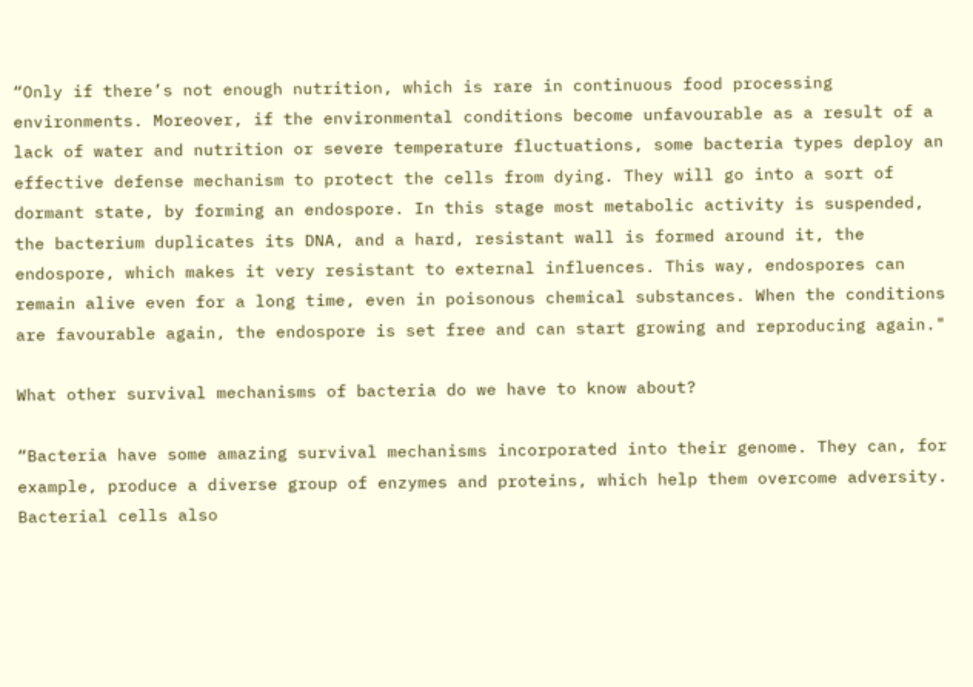“Only if there’s not enough nutrition, which is rare in continuous food processing environments. Moreover, if the environmental conditions become unfavourable as a result of a lack of water and nutrition or severe temperature fluctuations, some bacteria types deploy an effective defense mechanism to protect the cells from dying. They will go into a sort of dormant state, by forming an endospore. In this stage most metabolic activity is suspended, the bacterium duplicates its DNA, and a hard, resistant wall is formed around it, the endospore, which makes it very resistant to external influences. This way, endospores can remain alive even for a long time, even in poisonous chemical substances. When the conditions are favourable again, the endospore is set free and can start growing and reproducing again."

What other survival mechanisms of bacteria do we have to know about?

“Bacteria have some amazing survival mechanisms incorporated into their genome. They can, for example, produce a diverse group of enzymes and proteins, which help them overcome adversity. Bacterial cells also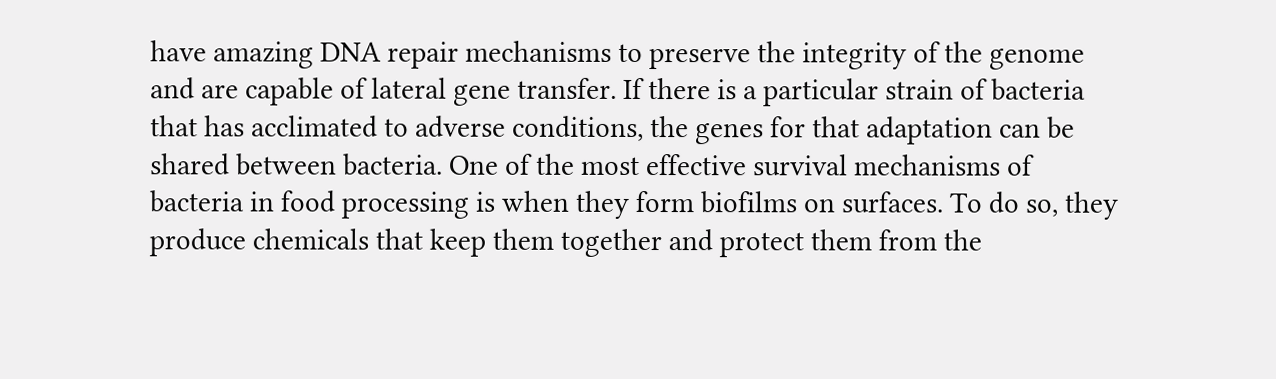have amazing DNA repair mechanisms to preserve the integrity of the genome and are capable of lateral gene transfer. If there is a particular strain of bacteria that has acclimated to adverse conditions, the genes for that adaptation can be shared between bacteria. One of the most effective survival mechanisms of bacteria in food processing is when they form biofilms on surfaces. To do so, they produce chemicals that keep them together and protect them from the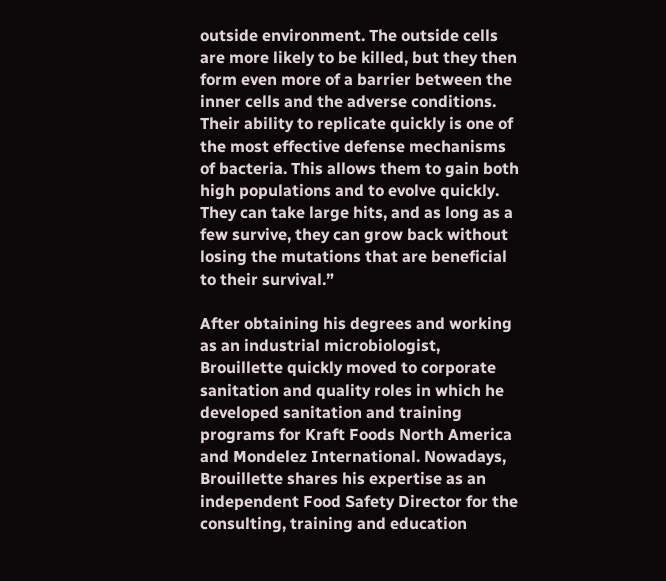outside environment. The outside cells are more likely to be killed, but they then form even more of a barrier between the inner cells and the adverse conditions. Their ability to replicate quickly is one of the most effective defense mechanisms of bacteria. This allows them to gain both high populations and to evolve quickly. They can take large hits, and as long as a few survive, they can grow back without losing the mutations that are beneficial to their survival.”

After obtaining his degrees and working as an industrial microbiologist, Brouillette quickly moved to corporate sanitation and quality roles in which he developed sanitation and training programs for Kraft Foods North America and Mondelez International. Nowadays, Brouillette shares his expertise as an independent Food Safety Director for the consulting, training and education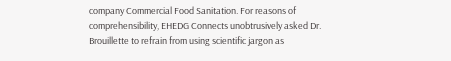company Commercial Food Sanitation. For reasons of comprehensibility, EHEDG Connects unobtrusively asked Dr. Brouillette to refrain from using scientific jargon as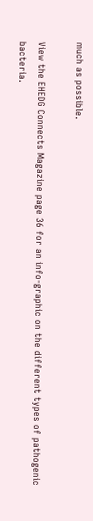much as possible.

View the EHEDG Connects Magazine page 36 for an info-graphic on the different types of pathogenic bacteria.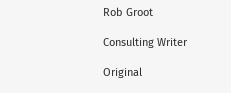Rob Groot

Consulting Writer

Original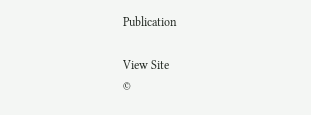Publication

View Site
©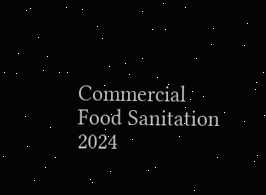Commercial Food Sanitation 2024